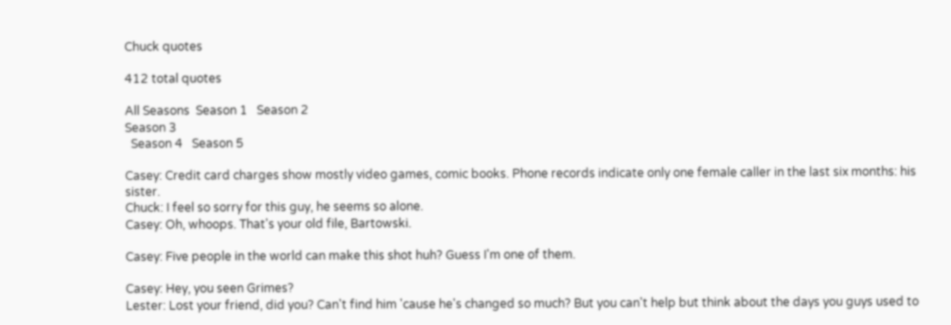Chuck quotes

412 total quotes

All Seasons  Season 1   Season 2
Season 3
  Season 4   Season 5

Casey: Credit card charges show mostly video games, comic books. Phone records indicate only one female caller in the last six months: his sister.
Chuck: I feel so sorry for this guy, he seems so alone.
Casey: Oh, whoops. That's your old file, Bartowski.

Casey: Five people in the world can make this shot huh? Guess I'm one of them.

Casey: Hey, you seen Grimes?
Lester: Lost your friend, did you? Can't find him 'cause he's changed so much? But you can't help but think about the days you guys used to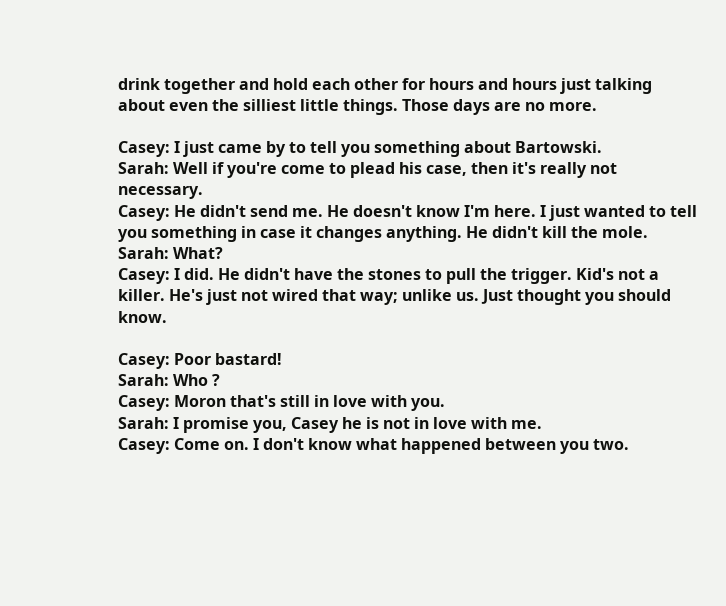drink together and hold each other for hours and hours just talking about even the silliest little things. Those days are no more.

Casey: I just came by to tell you something about Bartowski.
Sarah: Well if you're come to plead his case, then it's really not necessary.
Casey: He didn't send me. He doesn't know I'm here. I just wanted to tell you something in case it changes anything. He didn't kill the mole.
Sarah: What?
Casey: I did. He didn't have the stones to pull the trigger. Kid's not a killer. He's just not wired that way; unlike us. Just thought you should know.

Casey: Poor bastard!
Sarah: Who ?
Casey: Moron that's still in love with you.
Sarah: I promise you, Casey he is not in love with me.
Casey: Come on. I don't know what happened between you two.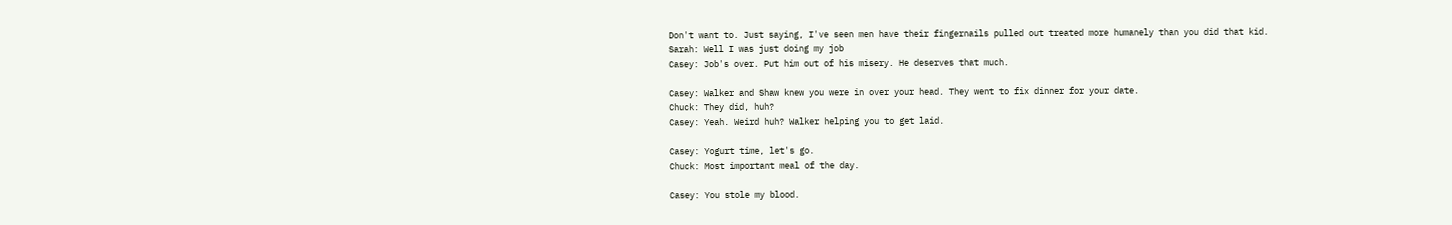Don't want to. Just saying, I've seen men have their fingernails pulled out treated more humanely than you did that kid.
Sarah: Well I was just doing my job
Casey: Job's over. Put him out of his misery. He deserves that much.

Casey: Walker and Shaw knew you were in over your head. They went to fix dinner for your date.
Chuck: They did, huh?
Casey: Yeah. Weird huh? Walker helping you to get laid.

Casey: Yogurt time, let's go.
Chuck: Most important meal of the day.

Casey: You stole my blood.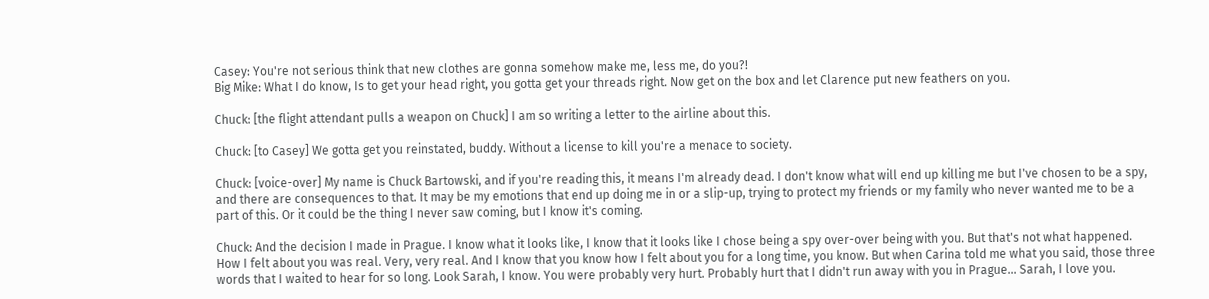Casey: You're not serious think that new clothes are gonna somehow make me, less me, do you?!
Big Mike: What I do know, Is to get your head right, you gotta get your threads right. Now get on the box and let Clarence put new feathers on you.

Chuck: [the flight attendant pulls a weapon on Chuck] I am so writing a letter to the airline about this.

Chuck: [to Casey] We gotta get you reinstated, buddy. Without a license to kill you're a menace to society.

Chuck: [voice-over] My name is Chuck Bartowski, and if you're reading this, it means I'm already dead. I don't know what will end up killing me but I've chosen to be a spy, and there are consequences to that. It may be my emotions that end up doing me in or a slip-up, trying to protect my friends or my family who never wanted me to be a part of this. Or it could be the thing I never saw coming, but I know it's coming.

Chuck: And the decision I made in Prague. I know what it looks like, I know that it looks like I chose being a spy over-over being with you. But that's not what happened. How I felt about you was real. Very, very real. And I know that you know how I felt about you for a long time, you know. But when Carina told me what you said, those three words that I waited to hear for so long. Look Sarah, I know. You were probably very hurt. Probably hurt that I didn't run away with you in Prague... Sarah, I love you.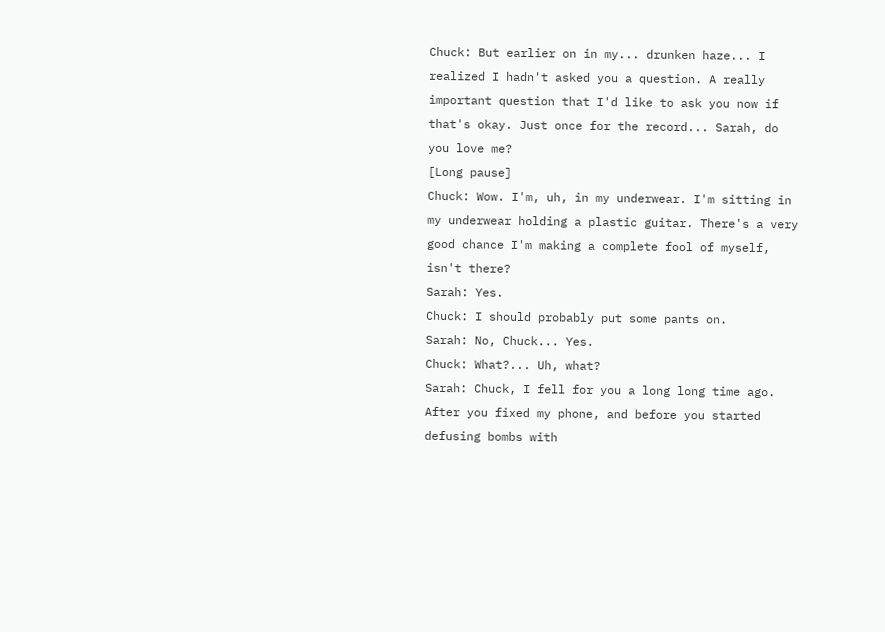Chuck: But earlier on in my... drunken haze... I realized I hadn't asked you a question. A really important question that I'd like to ask you now if that's okay. Just once for the record... Sarah, do you love me?
[Long pause]
Chuck: Wow. I'm, uh, in my underwear. I'm sitting in my underwear holding a plastic guitar. There's a very good chance I'm making a complete fool of myself, isn't there?
Sarah: Yes.
Chuck: I should probably put some pants on.
Sarah: No, Chuck... Yes.
Chuck: What?... Uh, what?
Sarah: Chuck, I fell for you a long long time ago. After you fixed my phone, and before you started defusing bombs with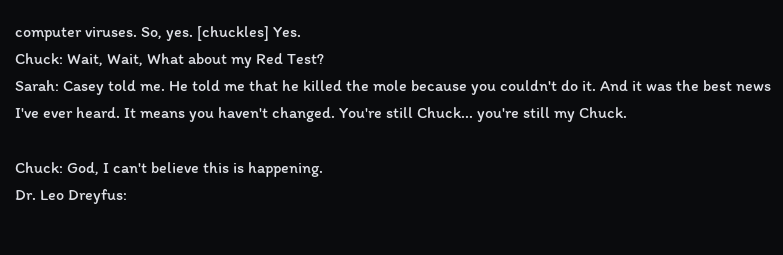computer viruses. So, yes. [chuckles] Yes.
Chuck: Wait, Wait, What about my Red Test?
Sarah: Casey told me. He told me that he killed the mole because you couldn't do it. And it was the best news I've ever heard. It means you haven't changed. You're still Chuck... you're still my Chuck.

Chuck: God, I can't believe this is happening.
Dr. Leo Dreyfus: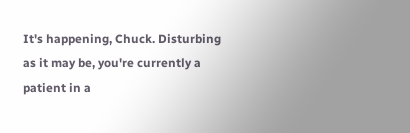It's happening, Chuck. Disturbing as it may be, you're currently a patient in a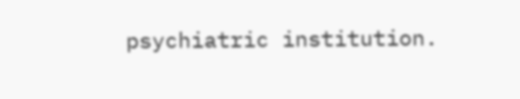psychiatric institution.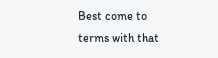Best come to terms with that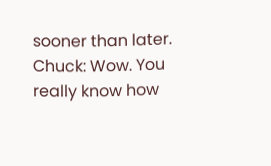sooner than later.
Chuck: Wow. You really know how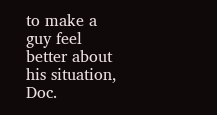to make a guy feel better about his situation, Doc.